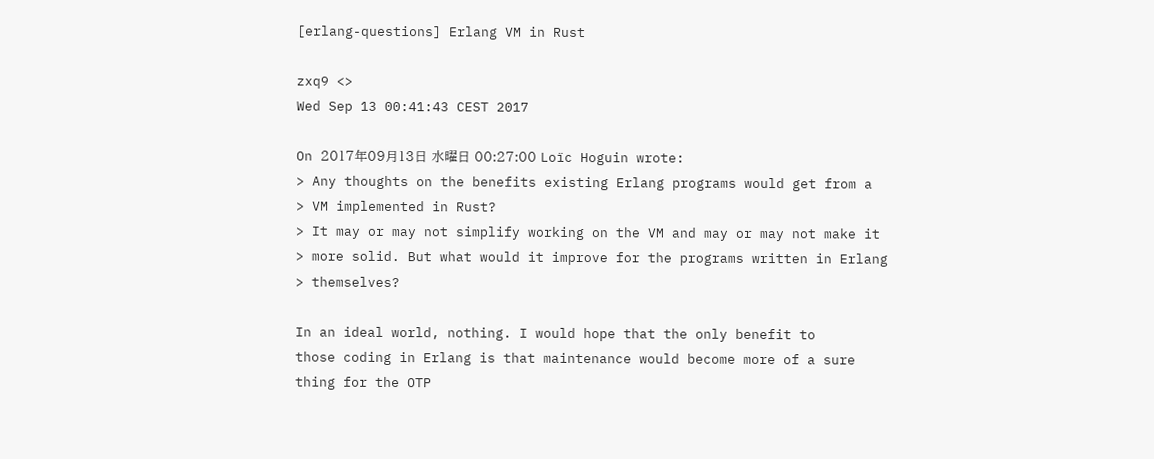[erlang-questions] Erlang VM in Rust

zxq9 <>
Wed Sep 13 00:41:43 CEST 2017

On 2017年09月13日 水曜日 00:27:00 Loïc Hoguin wrote:
> Any thoughts on the benefits existing Erlang programs would get from a
> VM implemented in Rust?
> It may or may not simplify working on the VM and may or may not make it
> more solid. But what would it improve for the programs written in Erlang
> themselves?

In an ideal world, nothing. I would hope that the only benefit to
those coding in Erlang is that maintenance would become more of a sure
thing for the OTP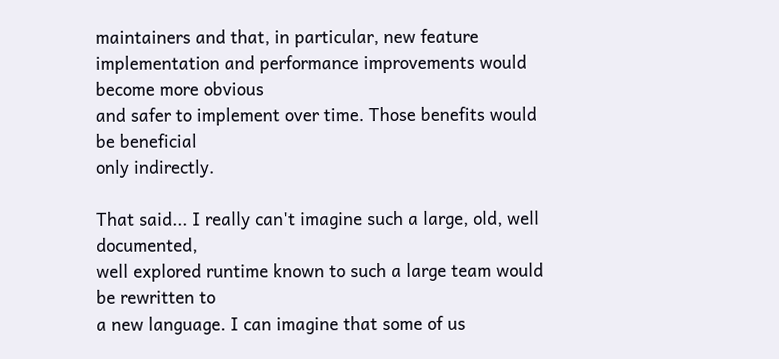maintainers and that, in particular, new feature
implementation and performance improvements would become more obvious
and safer to implement over time. Those benefits would be beneficial
only indirectly.

That said... I really can't imagine such a large, old, well documented,
well explored runtime known to such a large team would be rewritten to
a new language. I can imagine that some of us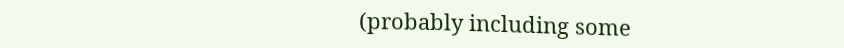(probably including some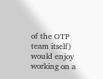of the OTP team itself) would enjoy working on a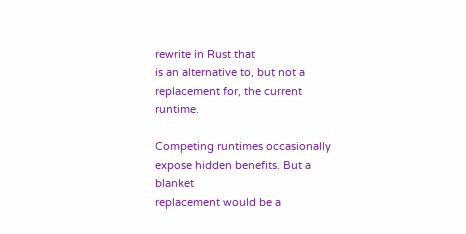rewrite in Rust that
is an alternative to, but not a replacement for, the current runtime.

Competing runtimes occasionally expose hidden benefits. But a blanket
replacement would be a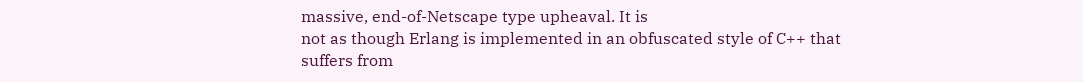massive, end-of-Netscape type upheaval. It is
not as though Erlang is implemented in an obfuscated style of C++ that
suffers from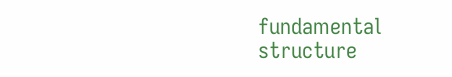fundamental structure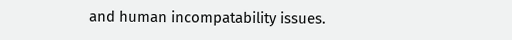and human incompatability issues.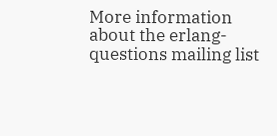More information about the erlang-questions mailing list